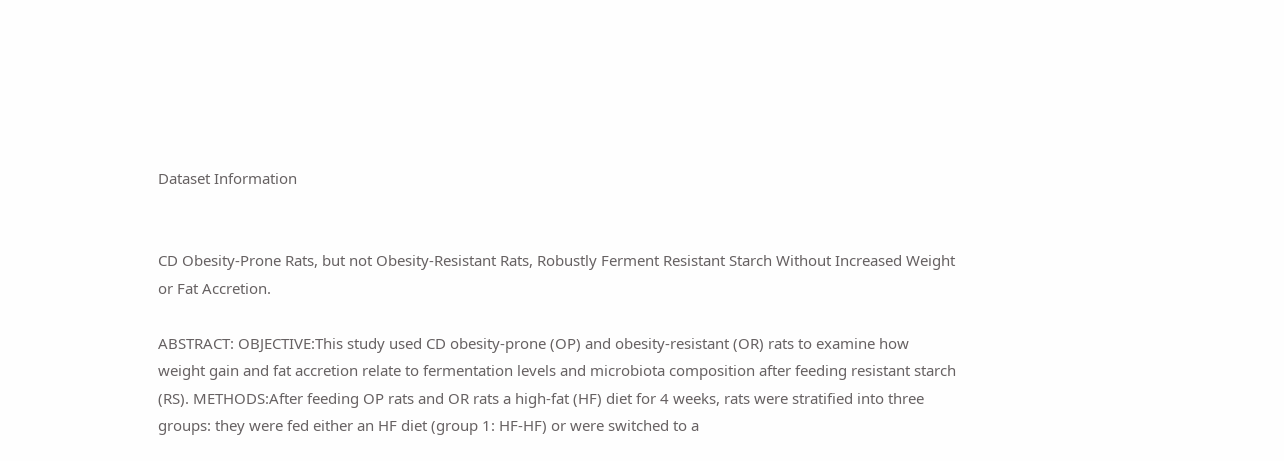Dataset Information


CD Obesity-Prone Rats, but not Obesity-Resistant Rats, Robustly Ferment Resistant Starch Without Increased Weight or Fat Accretion.

ABSTRACT: OBJECTIVE:This study used CD obesity-prone (OP) and obesity-resistant (OR) rats to examine how weight gain and fat accretion relate to fermentation levels and microbiota composition after feeding resistant starch (RS). METHODS:After feeding OP rats and OR rats a high-fat (HF) diet for 4 weeks, rats were stratified into three groups: they were fed either an HF diet (group 1: HF-HF) or were switched to a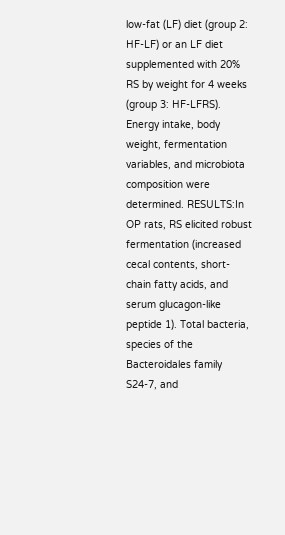low-fat (LF) diet (group 2: HF-LF) or an LF diet supplemented with 20% RS by weight for 4 weeks (group 3: HF-LFRS). Energy intake, body weight, fermentation variables, and microbiota composition were determined. RESULTS:In OP rats, RS elicited robust fermentation (increased cecal contents, short-chain fatty acids, and serum glucagon-like peptide 1). Total bacteria, species of the Bacteroidales family S24-7, and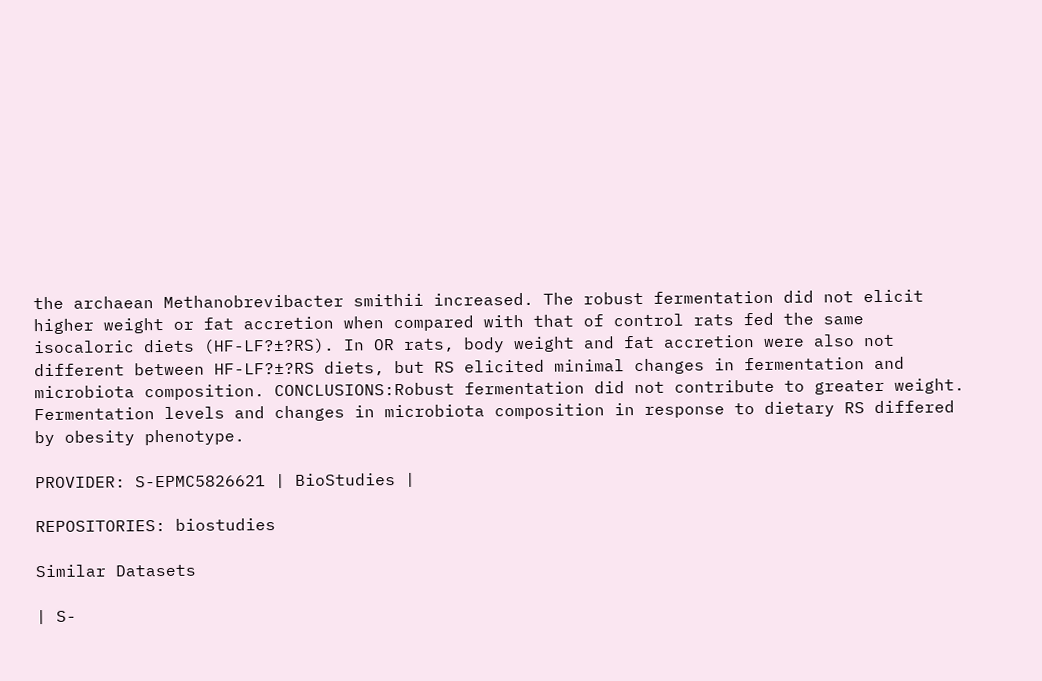the archaean Methanobrevibacter smithii increased. The robust fermentation did not elicit higher weight or fat accretion when compared with that of control rats fed the same isocaloric diets (HF-LF?±?RS). In OR rats, body weight and fat accretion were also not different between HF-LF?±?RS diets, but RS elicited minimal changes in fermentation and microbiota composition. CONCLUSIONS:Robust fermentation did not contribute to greater weight. Fermentation levels and changes in microbiota composition in response to dietary RS differed by obesity phenotype.

PROVIDER: S-EPMC5826621 | BioStudies |

REPOSITORIES: biostudies

Similar Datasets

| S-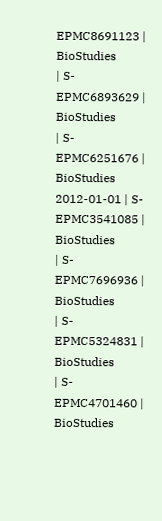EPMC8691123 | BioStudies
| S-EPMC6893629 | BioStudies
| S-EPMC6251676 | BioStudies
2012-01-01 | S-EPMC3541085 | BioStudies
| S-EPMC7696936 | BioStudies
| S-EPMC5324831 | BioStudies
| S-EPMC4701460 | BioStudies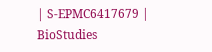| S-EPMC6417679 | BioStudies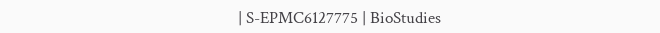| S-EPMC6127775 | BioStudies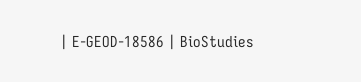| E-GEOD-18586 | BioStudies